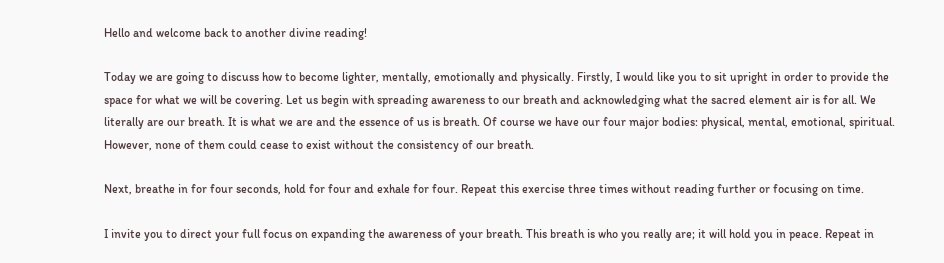Hello and welcome back to another divine reading!

Today we are going to discuss how to become lighter, mentally, emotionally and physically. Firstly, I would like you to sit upright in order to provide the space for what we will be covering. Let us begin with spreading awareness to our breath and acknowledging what the sacred element air is for all. We literally are our breath. It is what we are and the essence of us is breath. Of course we have our four major bodies: physical, mental, emotional, spiritual. However, none of them could cease to exist without the consistency of our breath.

Next, breathe in for four seconds, hold for four and exhale for four. Repeat this exercise three times without reading further or focusing on time.

I invite you to direct your full focus on expanding the awareness of your breath. This breath is who you really are; it will hold you in peace. Repeat in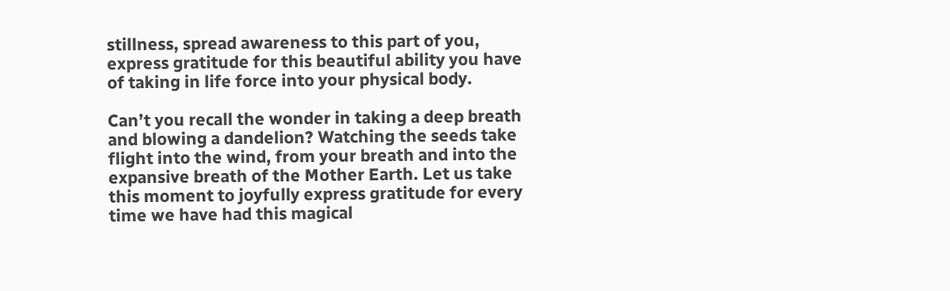stillness, spread awareness to this part of you, express gratitude for this beautiful ability you have of taking in life force into your physical body.

Can’t you recall the wonder in taking a deep breath and blowing a dandelion? Watching the seeds take flight into the wind, from your breath and into the expansive breath of the Mother Earth. Let us take this moment to joyfully express gratitude for every time we have had this magical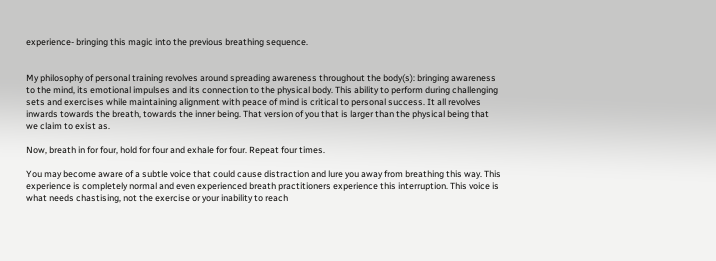experience- bringing this magic into the previous breathing sequence.


My philosophy of personal training revolves around spreading awareness throughout the body(s): bringing awareness to the mind, its emotional impulses and its connection to the physical body. This ability to perform during challenging sets and exercises while maintaining alignment with peace of mind is critical to personal success. It all revolves inwards towards the breath, towards the inner being. That version of you that is larger than the physical being that we claim to exist as.

Now, breath in for four, hold for four and exhale for four. Repeat four times.

You may become aware of a subtle voice that could cause distraction and lure you away from breathing this way. This experience is completely normal and even experienced breath practitioners experience this interruption. This voice is what needs chastising, not the exercise or your inability to reach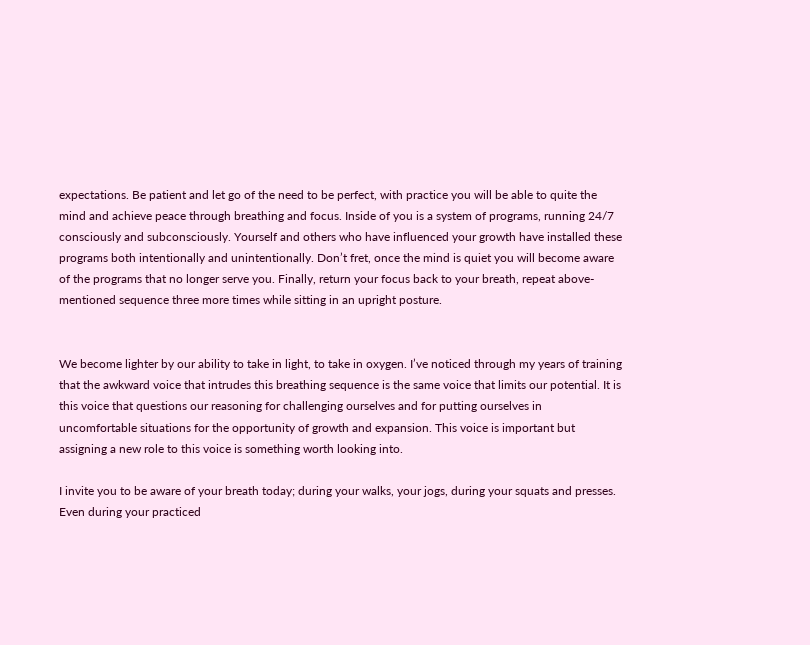expectations. Be patient and let go of the need to be perfect, with practice you will be able to quite the mind and achieve peace through breathing and focus. Inside of you is a system of programs, running 24/7 consciously and subconsciously. Yourself and others who have influenced your growth have installed these programs both intentionally and unintentionally. Don’t fret, once the mind is quiet you will become aware of the programs that no longer serve you. Finally, return your focus back to your breath, repeat above-mentioned sequence three more times while sitting in an upright posture.


We become lighter by our ability to take in light, to take in oxygen. I’ve noticed through my years of training that the awkward voice that intrudes this breathing sequence is the same voice that limits our potential. It is this voice that questions our reasoning for challenging ourselves and for putting ourselves in uncomfortable situations for the opportunity of growth and expansion. This voice is important but assigning a new role to this voice is something worth looking into.

I invite you to be aware of your breath today; during your walks, your jogs, during your squats and presses. Even during your practiced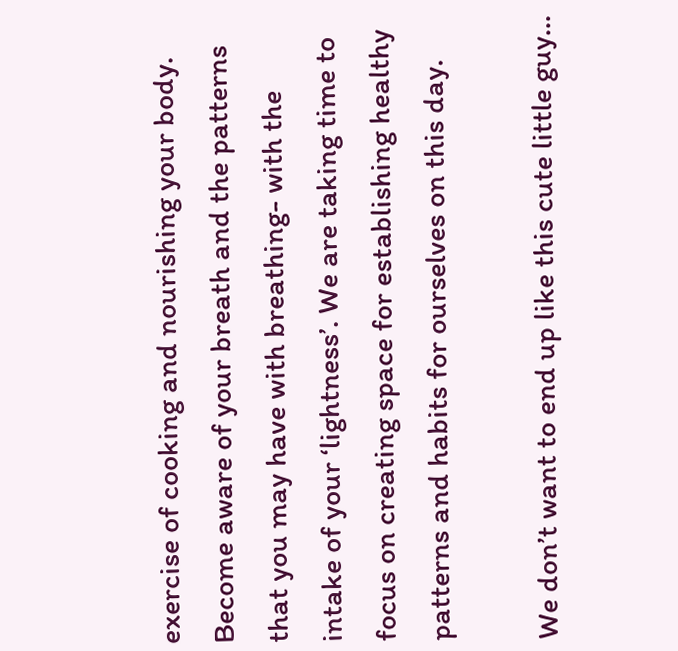exercise of cooking and nourishing your body. Become aware of your breath and the patterns that you may have with breathing- with the intake of your ‘lightness’. We are taking time to focus on creating space for establishing healthy patterns and habits for ourselves on this day.

We don’t want to end up like this cute little guy…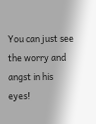You can just see the worry and angst in his eyes!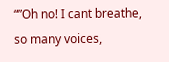“”Oh no! I cant breathe, so many voices,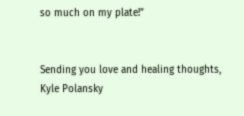so much on my plate!”


Sending you love and healing thoughts,
Kyle Polansky